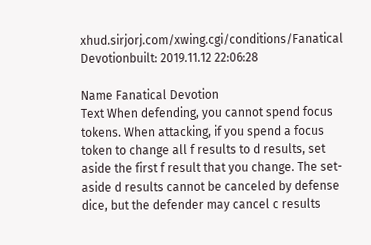xhud.sirjorj.com/xwing.cgi/conditions/Fanatical Devotionbuilt: 2019.11.12 22:06:28

Name Fanatical Devotion
Text When defending, you cannot spend focus tokens. When attacking, if you spend a focus token to change all f results to d results, set aside the first f result that you change. The set-aside d results cannot be canceled by defense dice, but the defender may cancel c results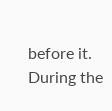before it. During the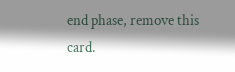end phase, remove this card.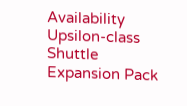Availability Upsilon-class Shuttle Expansion Pack